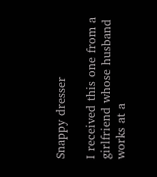Snappy dresser

I received this one from a girlfriend whose husband works at a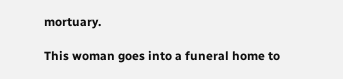mortuary.

This woman goes into a funeral home to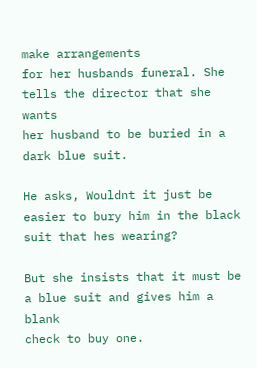make arrangements
for her husbands funeral. She tells the director that she wants
her husband to be buried in a dark blue suit.

He asks, Wouldnt it just be easier to bury him in the black
suit that hes wearing?

But she insists that it must be a blue suit and gives him a blank
check to buy one.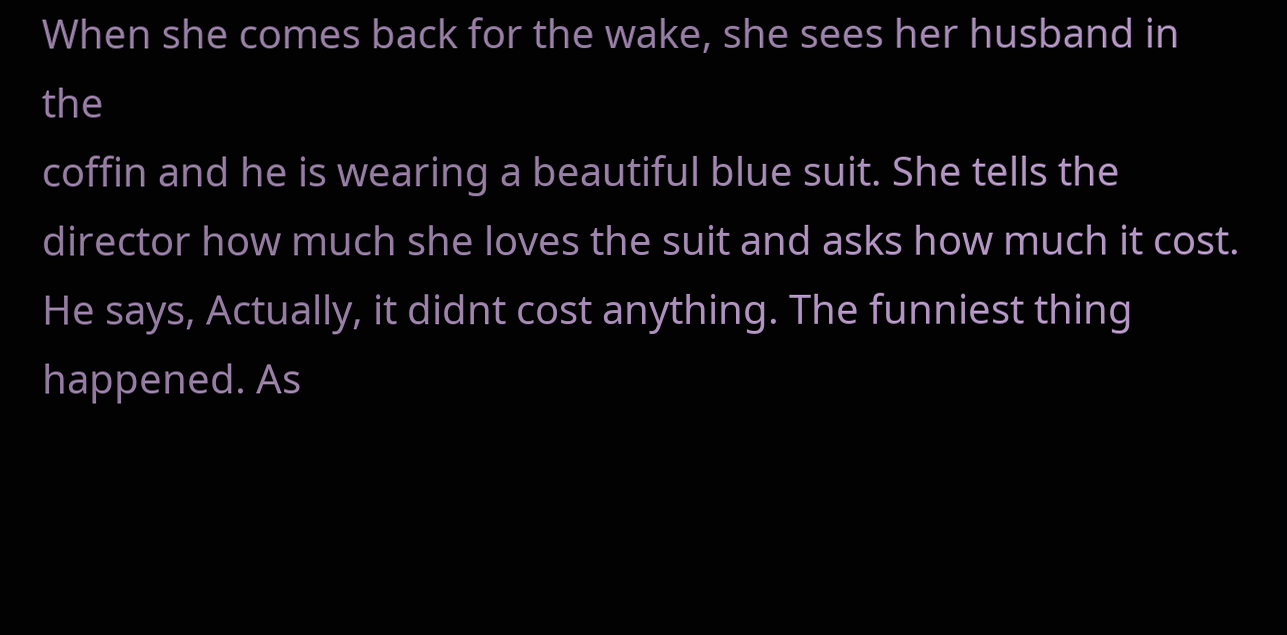When she comes back for the wake, she sees her husband in the
coffin and he is wearing a beautiful blue suit. She tells the
director how much she loves the suit and asks how much it cost.
He says, Actually, it didnt cost anything. The funniest thing
happened. As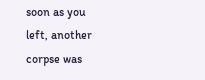soon as you left, another corpse was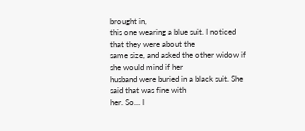brought in,
this one wearing a blue suit. I noticed that they were about the
same size, and asked the other widow if she would mind if her
husband were buried in a black suit. She said that was fine with
her. So… I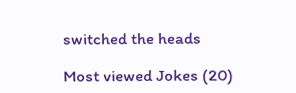switched the heads

Most viewed Jokes (20)